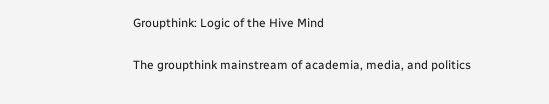Groupthink: Logic of the Hive Mind

The groupthink mainstream of academia, media, and politics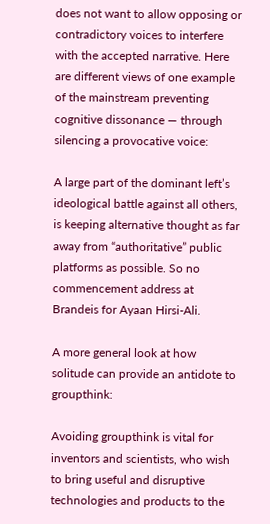does not want to allow opposing or contradictory voices to interfere with the accepted narrative. Here are different views of one example of the mainstream preventing cognitive dissonance — through silencing a provocative voice:

A large part of the dominant left’s ideological battle against all others, is keeping alternative thought as far away from “authoritative” public platforms as possible. So no commencement address at Brandeis for Ayaan Hirsi-Ali.

A more general look at how solitude can provide an antidote to groupthink:

Avoiding groupthink is vital for inventors and scientists, who wish to bring useful and disruptive technologies and products to the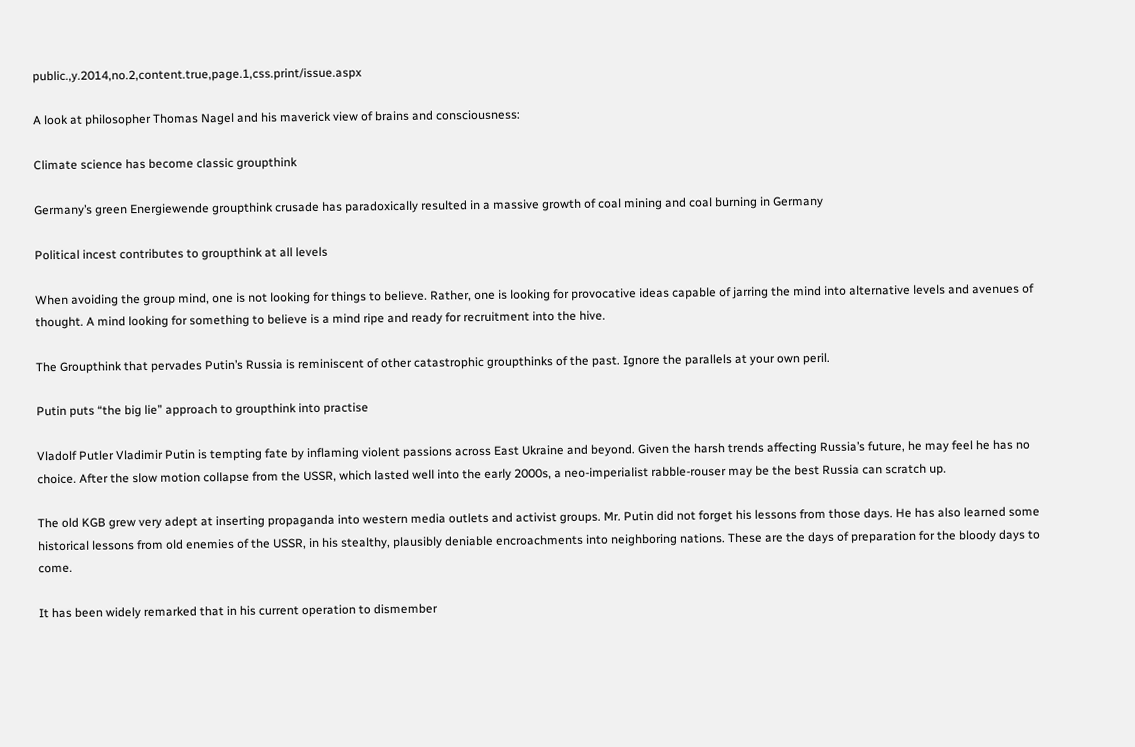public.,y.2014,no.2,content.true,page.1,css.print/issue.aspx

A look at philosopher Thomas Nagel and his maverick view of brains and consciousness:

Climate science has become classic groupthink

Germany’s green Energiewende groupthink crusade has paradoxically resulted in a massive growth of coal mining and coal burning in Germany

Political incest contributes to groupthink at all levels

When avoiding the group mind, one is not looking for things to believe. Rather, one is looking for provocative ideas capable of jarring the mind into alternative levels and avenues of thought. A mind looking for something to believe is a mind ripe and ready for recruitment into the hive.

The Groupthink that pervades Putin’s Russia is reminiscent of other catastrophic groupthinks of the past. Ignore the parallels at your own peril.

Putin puts “the big lie” approach to groupthink into practise

Vladolf Putler Vladimir Putin is tempting fate by inflaming violent passions across East Ukraine and beyond. Given the harsh trends affecting Russia’s future, he may feel he has no choice. After the slow motion collapse from the USSR, which lasted well into the early 2000s, a neo-imperialist rabble-rouser may be the best Russia can scratch up.

The old KGB grew very adept at inserting propaganda into western media outlets and activist groups. Mr. Putin did not forget his lessons from those days. He has also learned some historical lessons from old enemies of the USSR, in his stealthy, plausibly deniable encroachments into neighboring nations. These are the days of preparation for the bloody days to come.

It has been widely remarked that in his current operation to dismember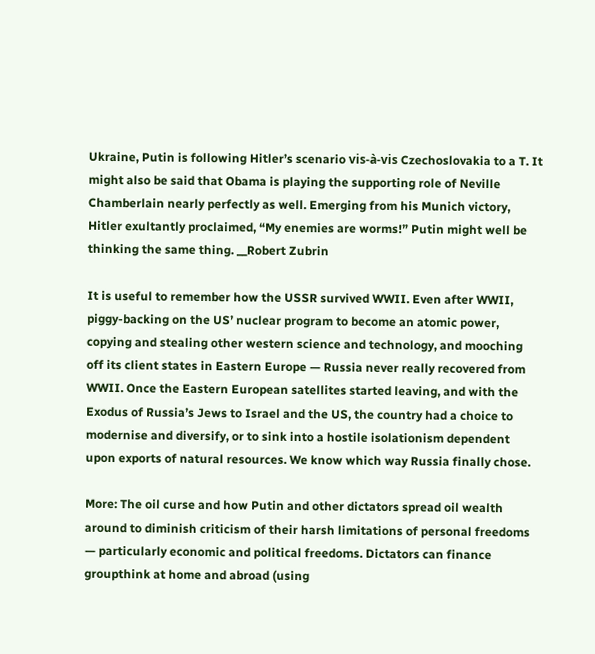Ukraine, Putin is following Hitler’s scenario vis-à-vis Czechoslovakia to a T. It might also be said that Obama is playing the supporting role of Neville Chamberlain nearly perfectly as well. Emerging from his Munich victory, Hitler exultantly proclaimed, “My enemies are worms!” Putin might well be thinking the same thing. __Robert Zubrin

It is useful to remember how the USSR survived WWII. Even after WWII, piggy-backing on the US’ nuclear program to become an atomic power, copying and stealing other western science and technology, and mooching off its client states in Eastern Europe — Russia never really recovered from WWII. Once the Eastern European satellites started leaving, and with the Exodus of Russia’s Jews to Israel and the US, the country had a choice to modernise and diversify, or to sink into a hostile isolationism dependent upon exports of natural resources. We know which way Russia finally chose.

More: The oil curse and how Putin and other dictators spread oil wealth around to diminish criticism of their harsh limitations of personal freedoms — particularly economic and political freedoms. Dictators can finance groupthink at home and abroad (using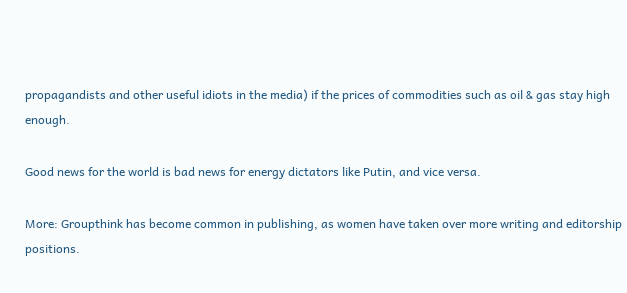propagandists and other useful idiots in the media) if the prices of commodities such as oil & gas stay high enough.

Good news for the world is bad news for energy dictators like Putin, and vice versa.

More: Groupthink has become common in publishing, as women have taken over more writing and editorship positions.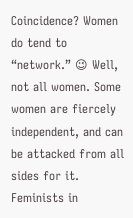Coincidence? Women do tend to “network.” 😉 Well, not all women. Some women are fiercely independent, and can be attacked from all sides for it. Feminists in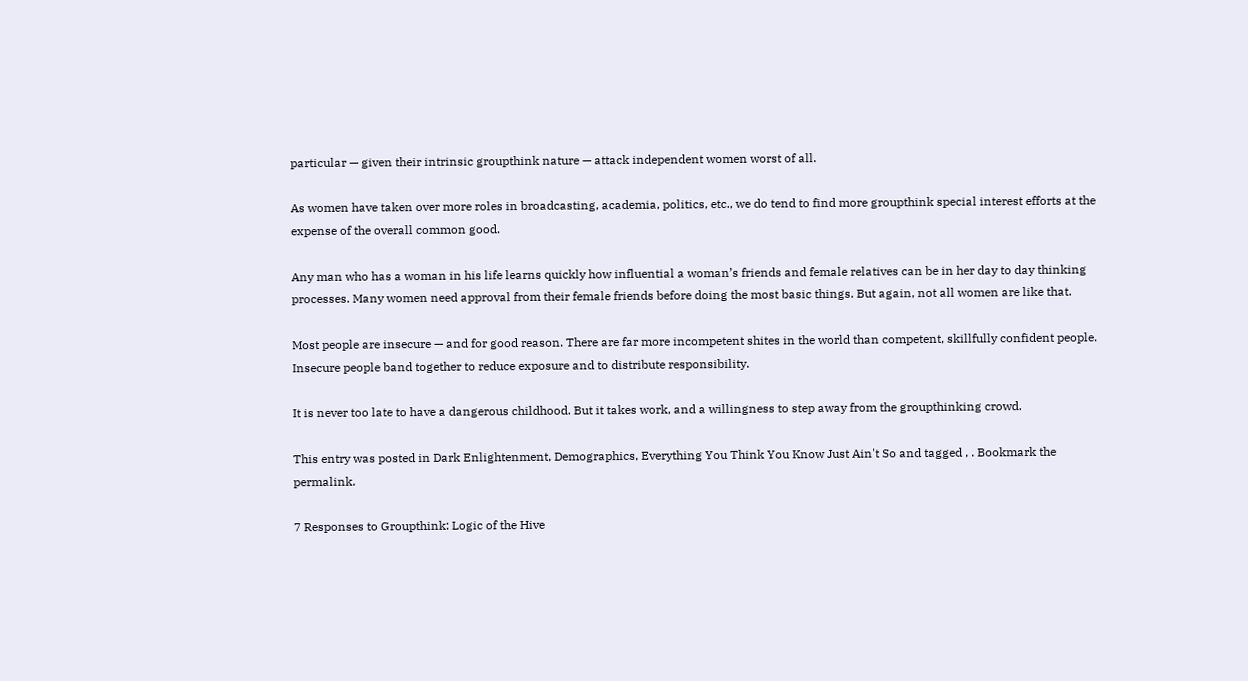particular — given their intrinsic groupthink nature — attack independent women worst of all.

As women have taken over more roles in broadcasting, academia, politics, etc., we do tend to find more groupthink special interest efforts at the expense of the overall common good.

Any man who has a woman in his life learns quickly how influential a woman’s friends and female relatives can be in her day to day thinking processes. Many women need approval from their female friends before doing the most basic things. But again, not all women are like that.

Most people are insecure — and for good reason. There are far more incompetent shites in the world than competent, skillfully confident people. Insecure people band together to reduce exposure and to distribute responsibility.

It is never too late to have a dangerous childhood. But it takes work, and a willingness to step away from the groupthinking crowd.

This entry was posted in Dark Enlightenment, Demographics, Everything You Think You Know Just Ain't So and tagged , . Bookmark the permalink.

7 Responses to Groupthink: Logic of the Hive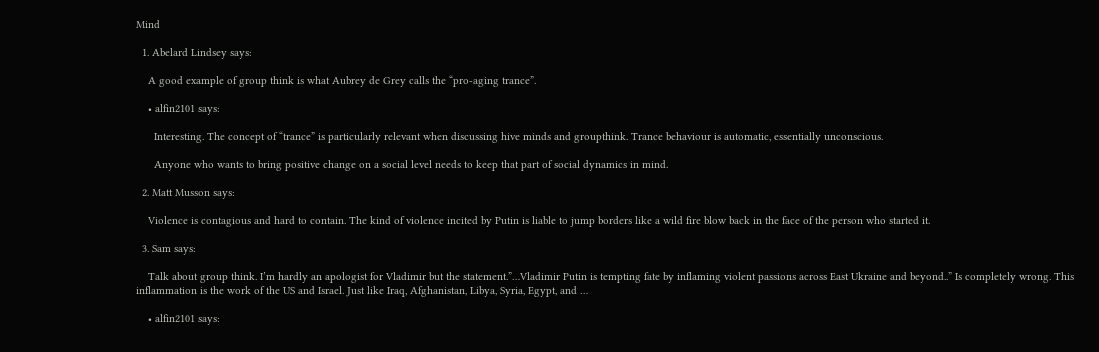Mind

  1. Abelard Lindsey says:

    A good example of group think is what Aubrey de Grey calls the “pro-aging trance”.

    • alfin2101 says:

      Interesting. The concept of “trance” is particularly relevant when discussing hive minds and groupthink. Trance behaviour is automatic, essentially unconscious.

      Anyone who wants to bring positive change on a social level needs to keep that part of social dynamics in mind.

  2. Matt Musson says:

    Violence is contagious and hard to contain. The kind of violence incited by Putin is liable to jump borders like a wild fire blow back in the face of the person who started it.

  3. Sam says:

    Talk about group think. I’m hardly an apologist for Vladimir but the statement.”…Vladimir Putin is tempting fate by inflaming violent passions across East Ukraine and beyond..” Is completely wrong. This inflammation is the work of the US and Israel. Just like Iraq, Afghanistan, Libya, Syria, Egypt, and …

    • alfin2101 says: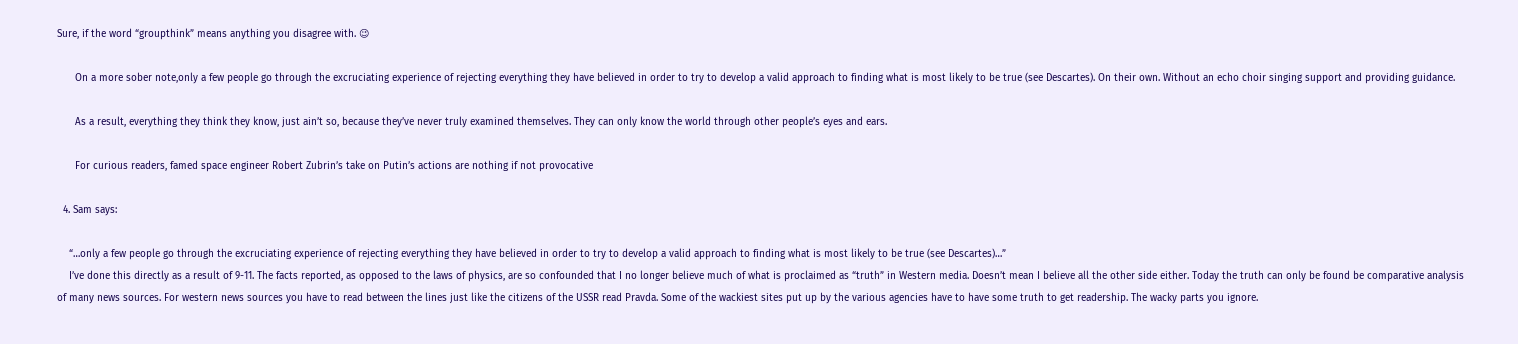Sure, if the word “groupthink” means anything you disagree with. 😉

      On a more sober note,only a few people go through the excruciating experience of rejecting everything they have believed in order to try to develop a valid approach to finding what is most likely to be true (see Descartes). On their own. Without an echo choir singing support and providing guidance.

      As a result, everything they think they know, just ain’t so, because they’ve never truly examined themselves. They can only know the world through other people’s eyes and ears.

      For curious readers, famed space engineer Robert Zubrin’s take on Putin’s actions are nothing if not provocative

  4. Sam says:

    “…only a few people go through the excruciating experience of rejecting everything they have believed in order to try to develop a valid approach to finding what is most likely to be true (see Descartes)…”
    I’ve done this directly as a result of 9-11. The facts reported, as opposed to the laws of physics, are so confounded that I no longer believe much of what is proclaimed as “truth” in Western media. Doesn’t mean I believe all the other side either. Today the truth can only be found be comparative analysis of many news sources. For western news sources you have to read between the lines just like the citizens of the USSR read Pravda. Some of the wackiest sites put up by the various agencies have to have some truth to get readership. The wacky parts you ignore.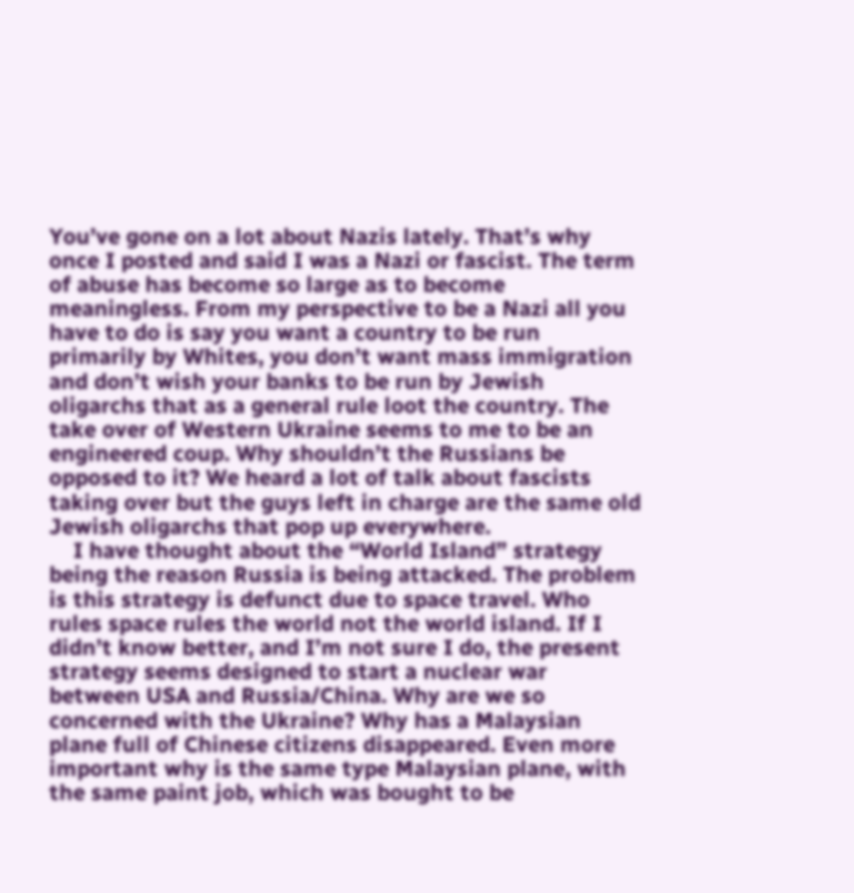You’ve gone on a lot about Nazis lately. That’s why once I posted and said I was a Nazi or fascist. The term of abuse has become so large as to become meaningless. From my perspective to be a Nazi all you have to do is say you want a country to be run primarily by Whites, you don’t want mass immigration and don’t wish your banks to be run by Jewish oligarchs that as a general rule loot the country. The take over of Western Ukraine seems to me to be an engineered coup. Why shouldn’t the Russians be opposed to it? We heard a lot of talk about fascists taking over but the guys left in charge are the same old Jewish oligarchs that pop up everywhere.
    I have thought about the “World Island” strategy being the reason Russia is being attacked. The problem is this strategy is defunct due to space travel. Who rules space rules the world not the world island. If I didn’t know better, and I’m not sure I do, the present strategy seems designed to start a nuclear war between USA and Russia/China. Why are we so concerned with the Ukraine? Why has a Malaysian plane full of Chinese citizens disappeared. Even more important why is the same type Malaysian plane, with the same paint job, which was bought to be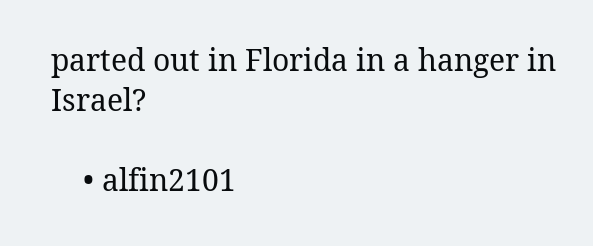parted out in Florida in a hanger in Israel?

    • alfin2101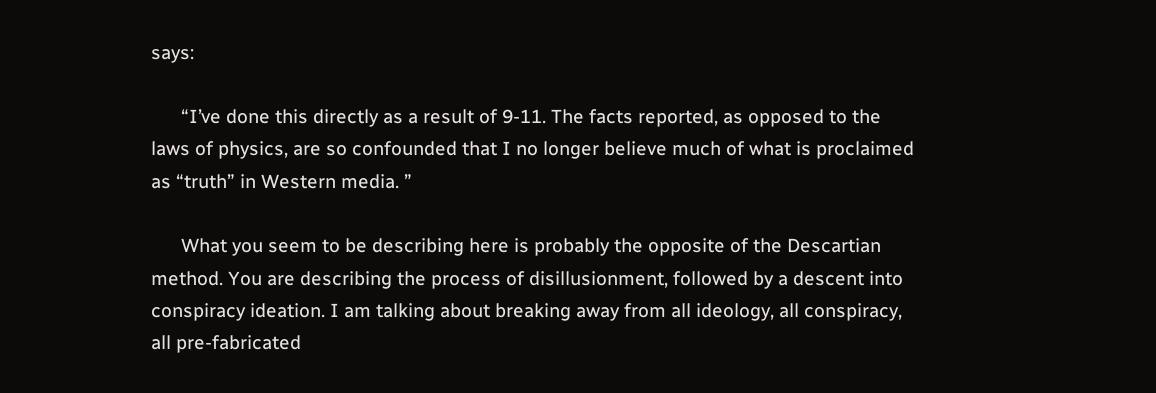says:

      “I’ve done this directly as a result of 9-11. The facts reported, as opposed to the laws of physics, are so confounded that I no longer believe much of what is proclaimed as “truth” in Western media. ”

      What you seem to be describing here is probably the opposite of the Descartian method. You are describing the process of disillusionment, followed by a descent into conspiracy ideation. I am talking about breaking away from all ideology, all conspiracy, all pre-fabricated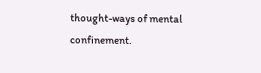thought-ways of mental confinement.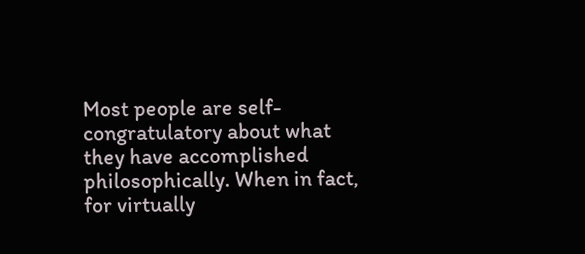Most people are self-congratulatory about what they have accomplished philosophically. When in fact, for virtually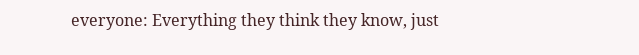everyone: Everything they think they know, just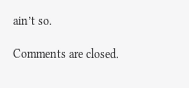ain’t so.

Comments are closed.